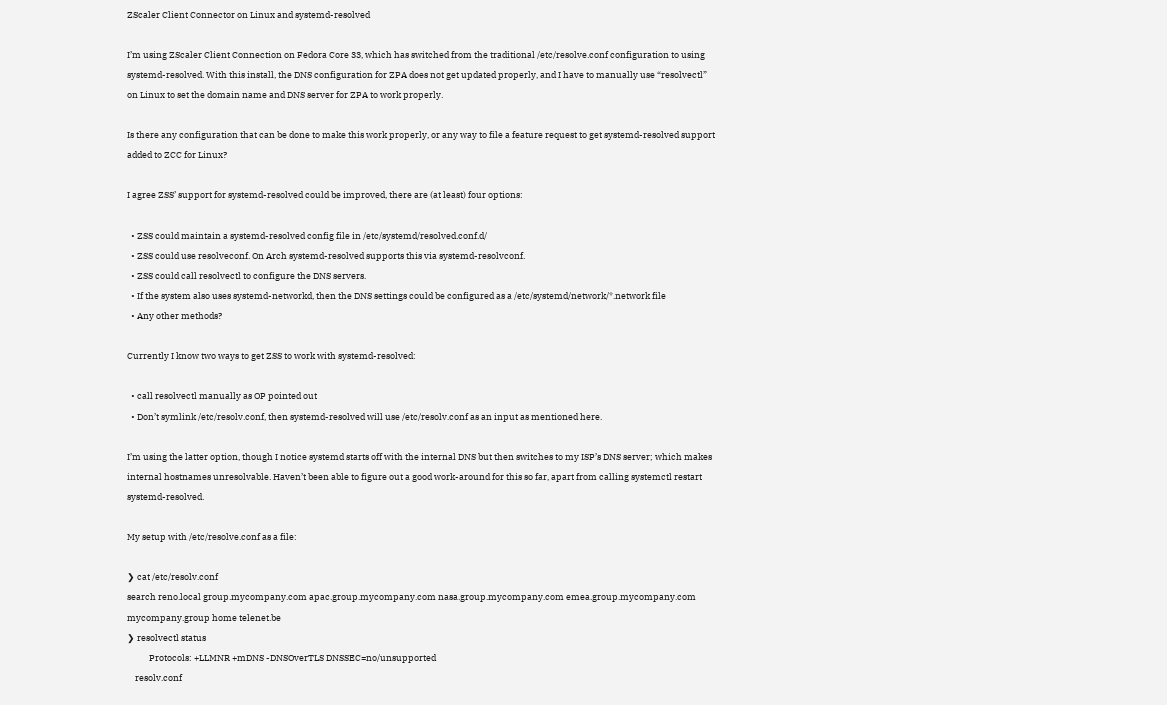ZScaler Client Connector on Linux and systemd-resolved

I’m using ZScaler Client Connection on Fedora Core 33, which has switched from the traditional /etc/resolve.conf configuration to using systemd-resolved. With this install, the DNS configuration for ZPA does not get updated properly, and I have to manually use “resolvectl” on Linux to set the domain name and DNS server for ZPA to work properly.

Is there any configuration that can be done to make this work properly, or any way to file a feature request to get systemd-resolved support added to ZCC for Linux?

I agree ZSS’ support for systemd-resolved could be improved, there are (at least) four options:

  • ZSS could maintain a systemd-resolved config file in /etc/systemd/resolved.conf.d/
  • ZSS could use resolveconf. On Arch systemd-resolved supports this via systemd-resolvconf.
  • ZSS could call resolvectl to configure the DNS servers.
  • If the system also uses systemd-networkd, then the DNS settings could be configured as a /etc/systemd/network/*.network file
  • Any other methods?

Currently I know two ways to get ZSS to work with systemd-resolved:

  • call resolvectl manually as OP pointed out
  • Don’t symlink /etc/resolv.conf, then systemd-resolved will use /etc/resolv.conf as an input as mentioned here.

I’m using the latter option, though I notice systemd starts off with the internal DNS but then switches to my ISP’s DNS server; which makes internal hostnames unresolvable. Haven’t been able to figure out a good work-around for this so far, apart from calling systemctl restart systemd-resolved.

My setup with /etc/resolve.conf as a file:

❯ cat /etc/resolv.conf
search reno.local group.mycompany.com apac.group.mycompany.com nasa.group.mycompany.com emea.group.mycompany.com mycompany.group home telenet.be
❯ resolvectl status
           Protocols: +LLMNR +mDNS -DNSOverTLS DNSSEC=no/unsupported
    resolv.conf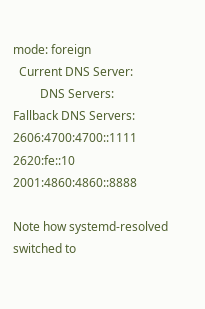mode: foreign
  Current DNS Server:
         DNS Servers:
Fallback DNS Servers: 2606:4700:4700::1111 2620:fe::10 2001:4860:4860::8888

Note how systemd-resolved switched to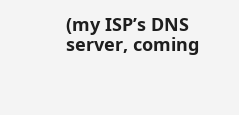(my ISP’s DNS server, coming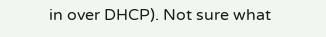in over DHCP). Not sure what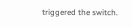triggered the switch.